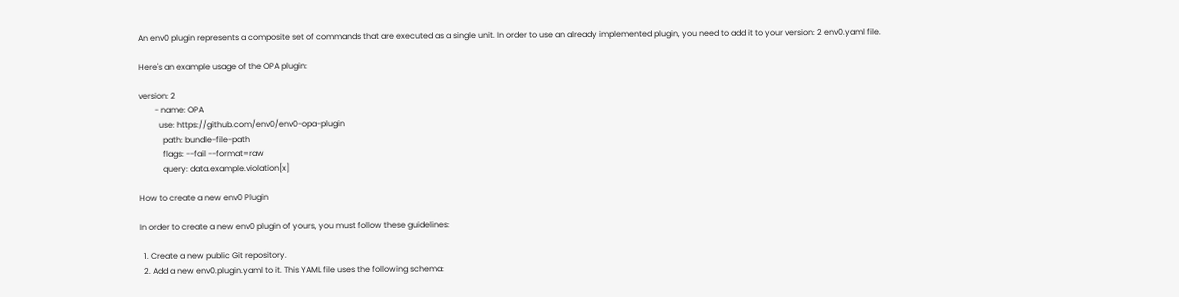An env0 plugin represents a composite set of commands that are executed as a single unit. In order to use an already implemented plugin, you need to add it to your version: 2 env0.yaml file.

Here's an example usage of the OPA plugin:

version: 2
        - name: OPA
          use: https://github.com/env0/env0-opa-plugin
            path: bundle-file-path
            flags: --fail --format=raw
            query: data.example.violation[x]

How to create a new env0 Plugin

In order to create a new env0 plugin of yours, you must follow these guidelines:

  1. Create a new public Git repository.
  2. Add a new env0.plugin.yaml to it. This YAML file uses the following schema: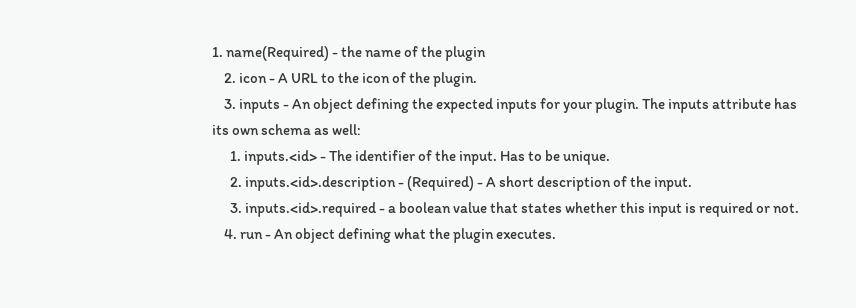1. name(Required) - the name of the plugin
    2. icon - A URL to the icon of the plugin.
    3. inputs - An object defining the expected inputs for your plugin. The inputs attribute has its own schema as well:
      1. inputs.<id> - The identifier of the input. Has to be unique.
      2. inputs.<id>.description - (Required) - A short description of the input.
      3. inputs.<id>.required - a boolean value that states whether this input is required or not.
    4. run - An object defining what the plugin executes.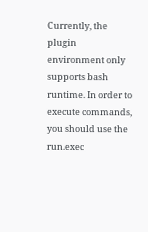Currently, the plugin environment only supports bash runtime. In order to execute commands, you should use the run.exec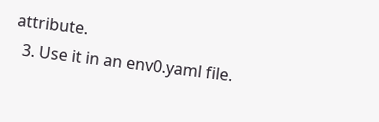attribute.
  3. Use it in an env0.yaml file.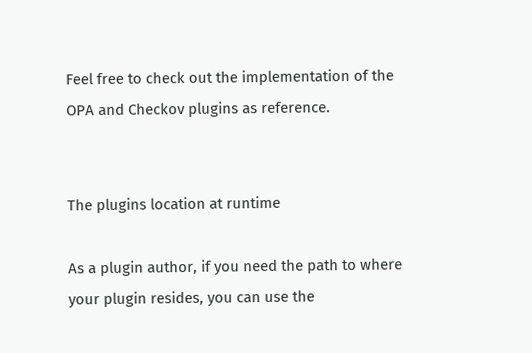Feel free to check out the implementation of the OPA and Checkov plugins as reference.


The plugins location at runtime

As a plugin author, if you need the path to where your plugin resides, you can use the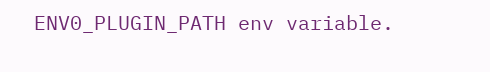ENV0_PLUGIN_PATH env variable.